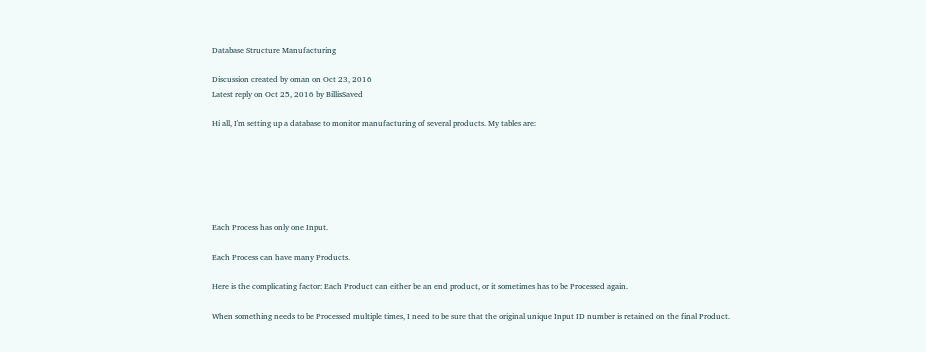Database Structure Manufacturing

Discussion created by oman on Oct 23, 2016
Latest reply on Oct 25, 2016 by BillisSaved

Hi all, I'm setting up a database to monitor manufacturing of several products. My tables are:






Each Process has only one Input.

Each Process can have many Products.

Here is the complicating factor: Each Product can either be an end product, or it sometimes has to be Processed again.

When something needs to be Processed multiple times, I need to be sure that the original unique Input ID number is retained on the final Product.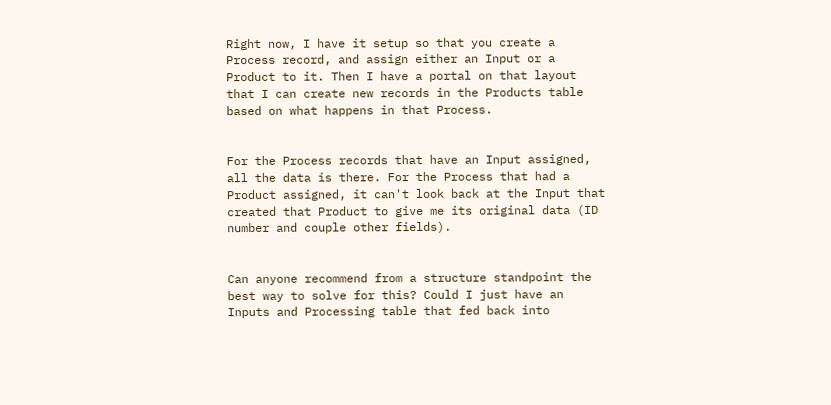Right now, I have it setup so that you create a Process record, and assign either an Input or a Product to it. Then I have a portal on that layout that I can create new records in the Products table based on what happens in that Process.


For the Process records that have an Input assigned, all the data is there. For the Process that had a Product assigned, it can't look back at the Input that created that Product to give me its original data (ID number and couple other fields).


Can anyone recommend from a structure standpoint the best way to solve for this? Could I just have an Inputs and Processing table that fed back into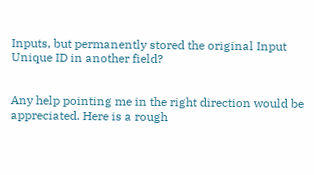Inputs, but permanently stored the original Input Unique ID in another field?


Any help pointing me in the right direction would be appreciated. Here is a rough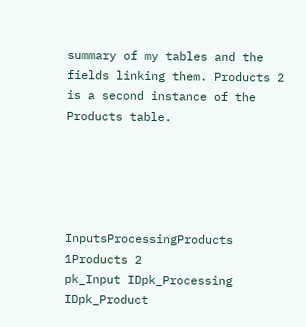summary of my tables and the fields linking them. Products 2 is a second instance of the Products table.





InputsProcessingProducts 1Products 2
pk_Input IDpk_Processing IDpk_Product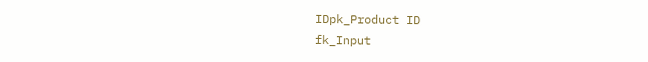IDpk_Product ID
fk_Input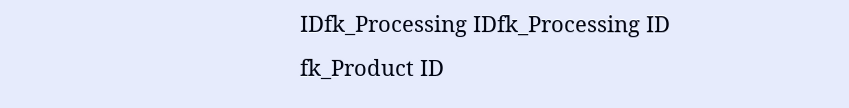IDfk_Processing IDfk_Processing ID
fk_Product ID